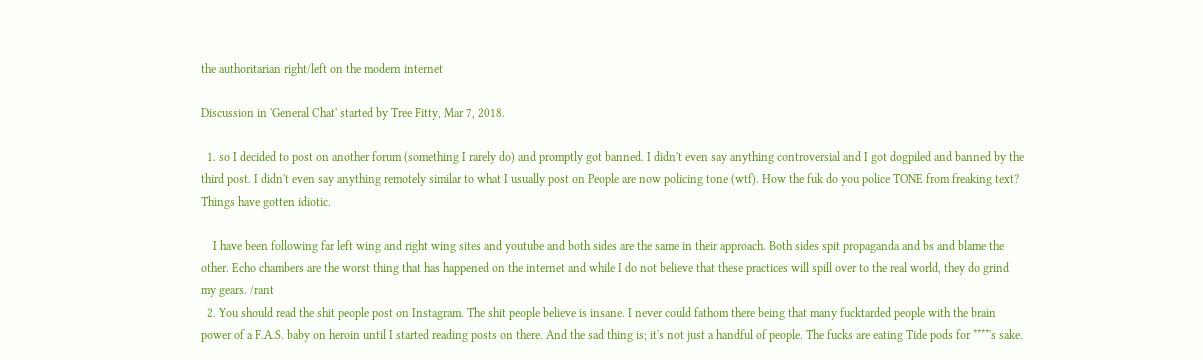the authoritarian right/left on the modern internet

Discussion in 'General Chat' started by Tree Fitty, Mar 7, 2018.

  1. so I decided to post on another forum (something I rarely do) and promptly got banned. I didn't even say anything controversial and I got dogpiled and banned by the third post. I didn't even say anything remotely similar to what I usually post on People are now policing tone (wtf). How the fuk do you police TONE from freaking text? Things have gotten idiotic.

    I have been following far left wing and right wing sites and youtube and both sides are the same in their approach. Both sides spit propaganda and bs and blame the other. Echo chambers are the worst thing that has happened on the internet and while I do not believe that these practices will spill over to the real world, they do grind my gears. /rant
  2. You should read the shit people post on Instagram. The shit people believe is insane. I never could fathom there being that many fucktarded people with the brain power of a F.A.S. baby on heroin until I started reading posts on there. And the sad thing is; it's not just a handful of people. The fucks are eating Tide pods for ****'s sake.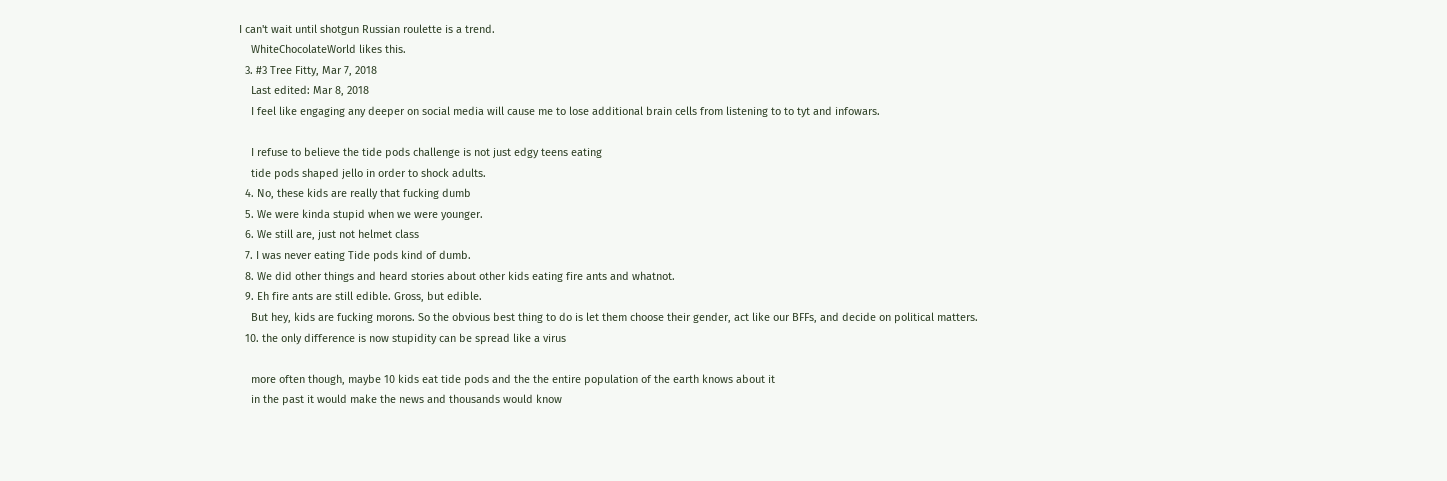I can't wait until shotgun Russian roulette is a trend.
    WhiteChocolateWorld likes this.
  3. #3 Tree Fitty, Mar 7, 2018
    Last edited: Mar 8, 2018
    I feel like engaging any deeper on social media will cause me to lose additional brain cells from listening to to tyt and infowars.

    I refuse to believe the tide pods challenge is not just edgy teens eating
    tide pods shaped jello in order to shock adults.
  4. No, these kids are really that fucking dumb
  5. We were kinda stupid when we were younger.
  6. We still are, just not helmet class
  7. I was never eating Tide pods kind of dumb.
  8. We did other things and heard stories about other kids eating fire ants and whatnot.
  9. Eh fire ants are still edible. Gross, but edible.
    But hey, kids are fucking morons. So the obvious best thing to do is let them choose their gender, act like our BFFs, and decide on political matters.
  10. the only difference is now stupidity can be spread like a virus

    more often though, maybe 10 kids eat tide pods and the the entire population of the earth knows about it
    in the past it would make the news and thousands would know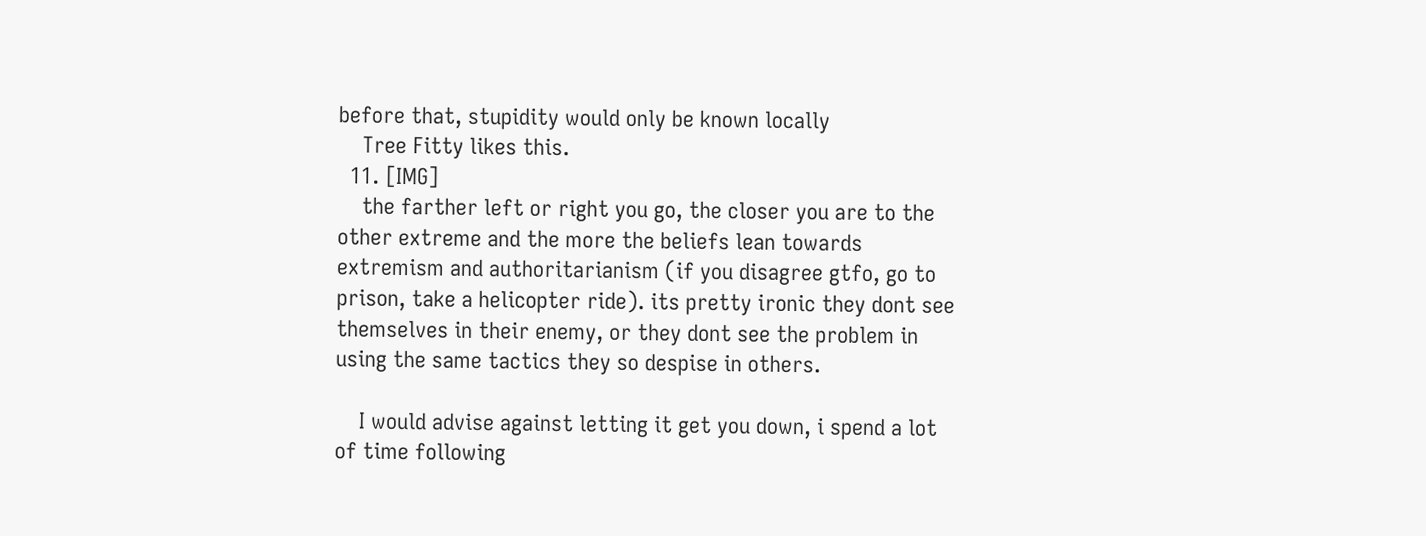before that, stupidity would only be known locally
    Tree Fitty likes this.
  11. [IMG]
    the farther left or right you go, the closer you are to the other extreme and the more the beliefs lean towards extremism and authoritarianism (if you disagree gtfo, go to prison, take a helicopter ride). its pretty ironic they dont see themselves in their enemy, or they dont see the problem in using the same tactics they so despise in others.

    I would advise against letting it get you down, i spend a lot of time following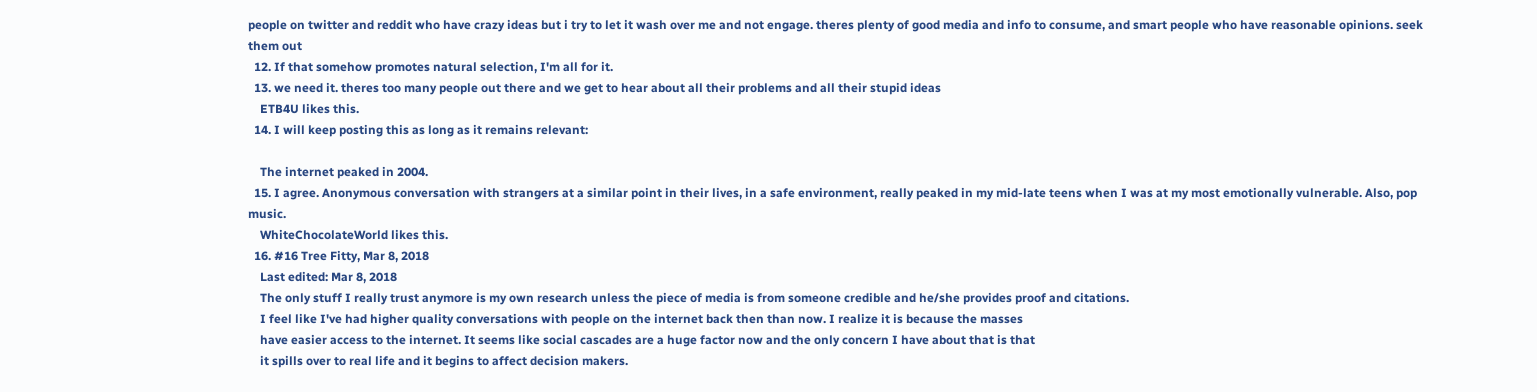people on twitter and reddit who have crazy ideas but i try to let it wash over me and not engage. theres plenty of good media and info to consume, and smart people who have reasonable opinions. seek them out
  12. If that somehow promotes natural selection, I'm all for it.
  13. we need it. theres too many people out there and we get to hear about all their problems and all their stupid ideas
    ETB4U likes this.
  14. I will keep posting this as long as it remains relevant:

    The internet peaked in 2004.
  15. I agree. Anonymous conversation with strangers at a similar point in their lives, in a safe environment, really peaked in my mid-late teens when I was at my most emotionally vulnerable. Also, pop music.
    WhiteChocolateWorld likes this.
  16. #16 Tree Fitty, Mar 8, 2018
    Last edited: Mar 8, 2018
    The only stuff I really trust anymore is my own research unless the piece of media is from someone credible and he/she provides proof and citations.
    I feel like I've had higher quality conversations with people on the internet back then than now. I realize it is because the masses
    have easier access to the internet. It seems like social cascades are a huge factor now and the only concern I have about that is that
    it spills over to real life and it begins to affect decision makers.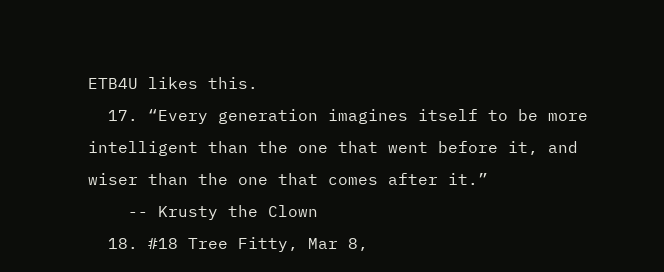ETB4U likes this.
  17. “Every generation imagines itself to be more intelligent than the one that went before it, and wiser than the one that comes after it.”
    -- Krusty the Clown
  18. #18 Tree Fitty, Mar 8,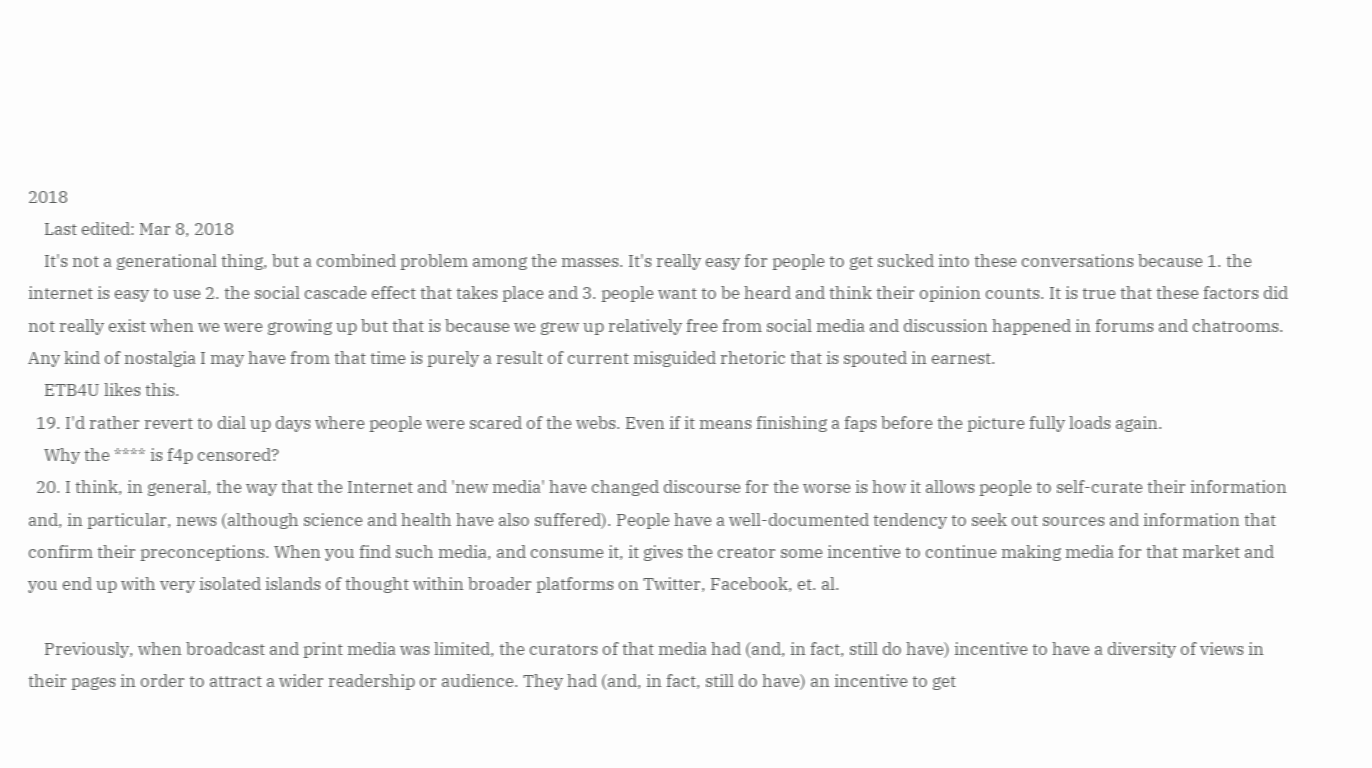2018
    Last edited: Mar 8, 2018
    It's not a generational thing, but a combined problem among the masses. It's really easy for people to get sucked into these conversations because 1. the internet is easy to use 2. the social cascade effect that takes place and 3. people want to be heard and think their opinion counts. It is true that these factors did not really exist when we were growing up but that is because we grew up relatively free from social media and discussion happened in forums and chatrooms. Any kind of nostalgia I may have from that time is purely a result of current misguided rhetoric that is spouted in earnest.
    ETB4U likes this.
  19. I'd rather revert to dial up days where people were scared of the webs. Even if it means finishing a faps before the picture fully loads again.
    Why the **** is f4p censored?
  20. I think, in general, the way that the Internet and 'new media' have changed discourse for the worse is how it allows people to self-curate their information and, in particular, news (although science and health have also suffered). People have a well-documented tendency to seek out sources and information that confirm their preconceptions. When you find such media, and consume it, it gives the creator some incentive to continue making media for that market and you end up with very isolated islands of thought within broader platforms on Twitter, Facebook, et. al.

    Previously, when broadcast and print media was limited, the curators of that media had (and, in fact, still do have) incentive to have a diversity of views in their pages in order to attract a wider readership or audience. They had (and, in fact, still do have) an incentive to get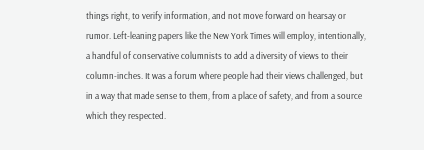things right, to verify information, and not move forward on hearsay or rumor. Left-leaning papers like the New York Times will employ, intentionally, a handful of conservative columnists to add a diversity of views to their column-inches. It was a forum where people had their views challenged, but in a way that made sense to them, from a place of safety, and from a source which they respected.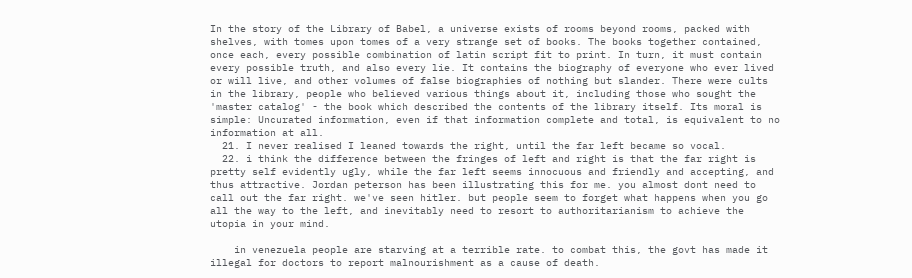In the story of the Library of Babel, a universe exists of rooms beyond rooms, packed with shelves, with tomes upon tomes of a very strange set of books. The books together contained, once each, every possible combination of latin script fit to print. In turn, it must contain every possible truth, and also every lie. It contains the biography of everyone who ever lived or will live, and other volumes of false biographies of nothing but slander. There were cults in the library, people who believed various things about it, including those who sought the 'master catalog' - the book which described the contents of the library itself. Its moral is simple: Uncurated information, even if that information complete and total, is equivalent to no information at all.
  21. I never realised I leaned towards the right, until the far left became so vocal.
  22. i think the difference between the fringes of left and right is that the far right is pretty self evidently ugly, while the far left seems innocuous and friendly and accepting, and thus attractive. Jordan peterson has been illustrating this for me. you almost dont need to call out the far right. we've seen hitler. but people seem to forget what happens when you go all the way to the left, and inevitably need to resort to authoritarianism to achieve the utopia in your mind.

    in venezuela people are starving at a terrible rate. to combat this, the govt has made it illegal for doctors to report malnourishment as a cause of death.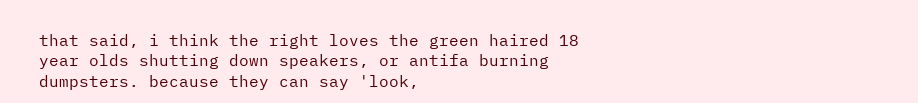that said, i think the right loves the green haired 18 year olds shutting down speakers, or antifa burning dumpsters. because they can say 'look,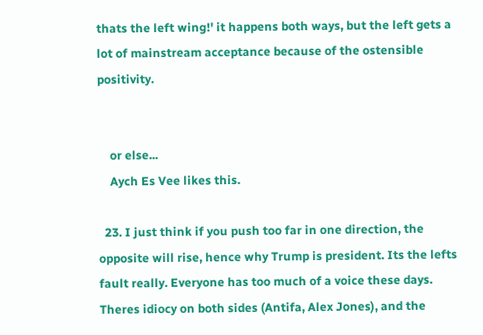thats the left wing!' it happens both ways, but the left gets a lot of mainstream acceptance because of the ostensible positivity.


    or else...
    Aych Es Vee likes this.

  23. I just think if you push too far in one direction, the opposite will rise, hence why Trump is president. Its the lefts fault really. Everyone has too much of a voice these days. Theres idiocy on both sides (Antifa, Alex Jones), and the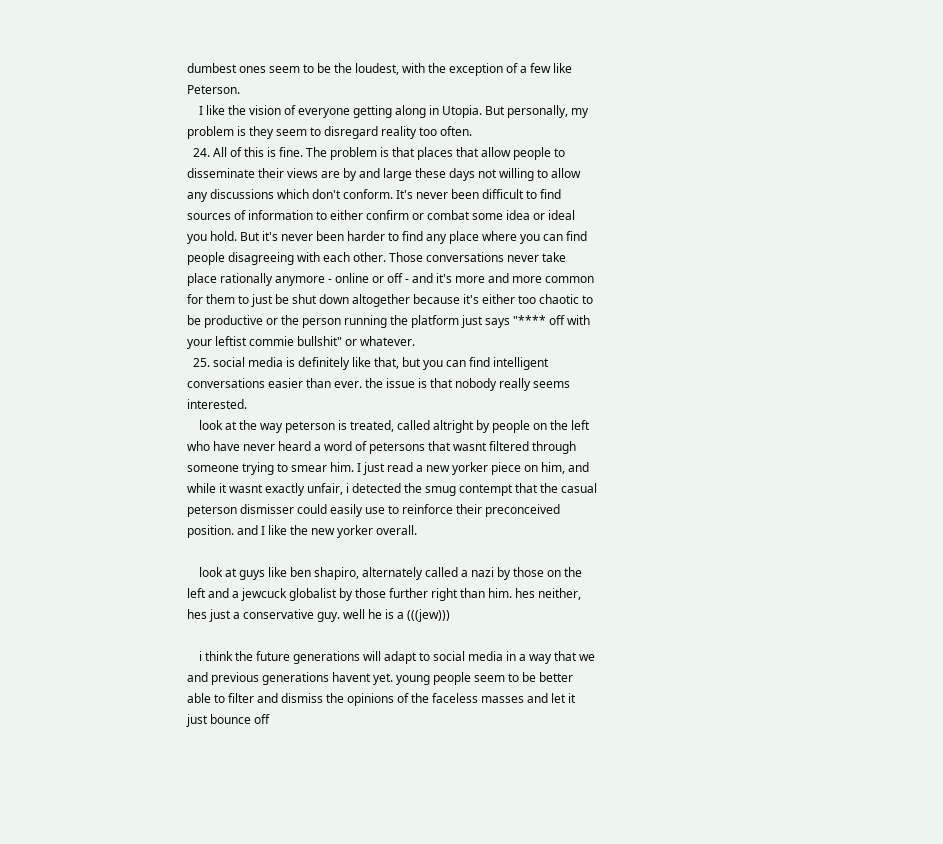dumbest ones seem to be the loudest, with the exception of a few like Peterson.
    I like the vision of everyone getting along in Utopia. But personally, my problem is they seem to disregard reality too often.
  24. All of this is fine. The problem is that places that allow people to disseminate their views are by and large these days not willing to allow any discussions which don't conform. It's never been difficult to find sources of information to either confirm or combat some idea or ideal you hold. But it's never been harder to find any place where you can find people disagreeing with each other. Those conversations never take place rationally anymore - online or off - and it's more and more common for them to just be shut down altogether because it's either too chaotic to be productive or the person running the platform just says "**** off with your leftist commie bullshit" or whatever.
  25. social media is definitely like that, but you can find intelligent conversations easier than ever. the issue is that nobody really seems interested.
    look at the way peterson is treated, called altright by people on the left who have never heard a word of petersons that wasnt filtered through someone trying to smear him. I just read a new yorker piece on him, and while it wasnt exactly unfair, i detected the smug contempt that the casual peterson dismisser could easily use to reinforce their preconceived position. and I like the new yorker overall.

    look at guys like ben shapiro, alternately called a nazi by those on the left and a jewcuck globalist by those further right than him. hes neither, hes just a conservative guy. well he is a (((jew)))

    i think the future generations will adapt to social media in a way that we and previous generations havent yet. young people seem to be better able to filter and dismiss the opinions of the faceless masses and let it just bounce off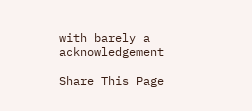with barely a acknowledgement

Share This Page